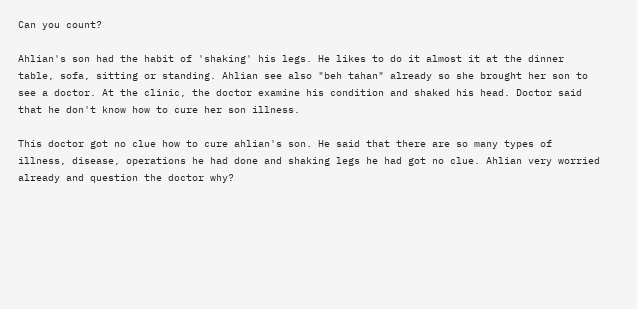Can you count?

Ahlian's son had the habit of 'shaking' his legs. He likes to do it almost it at the dinner table, sofa, sitting or standing. Ahlian see also "beh tahan" already so she brought her son to see a doctor. At the clinic, the doctor examine his condition and shaked his head. Doctor said that he don't know how to cure her son illness.

This doctor got no clue how to cure ahlian's son. He said that there are so many types of illness, disease, operations he had done and shaking legs he had got no clue. Ahlian very worried already and question the doctor why?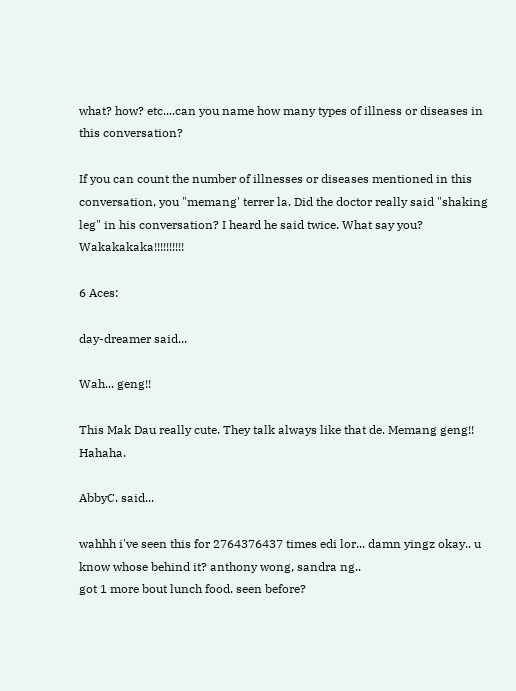what? how? etc....can you name how many types of illness or diseases in this conversation?

If you can count the number of illnesses or diseases mentioned in this conversation, you "memang' terrer la. Did the doctor really said "shaking leg" in his conversation? I heard he said twice. What say you? Wakakakaka!!!!!!!!!!

6 Aces:

day-dreamer said...

Wah... geng!!

This Mak Dau really cute. They talk always like that de. Memang geng!! Hahaha.

AbbyC. said...

wahhh i've seen this for 2764376437 times edi lor... damn yingz okay.. u know whose behind it? anthony wong, sandra ng..
got 1 more bout lunch food. seen before?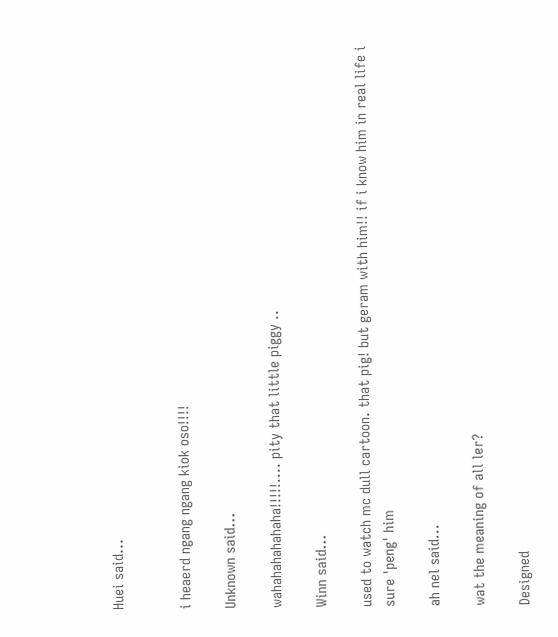Huei said...


i heaerd ngang ngang kiok oso!!!!

Unknown said...

wahahahahahaha!!!!!.... pity that little piggy ..

Winn said...

used to watch mc dull cartoon. that pig! but geram with him!! if i know him in real life i sure 'peng' him

ah nel said...

wat the meaning of all ler?

Designed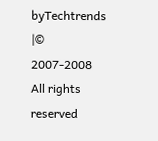byTechtrends |© 2007-2008 All rights reserved